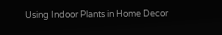Using Indoor Plants in Home Decor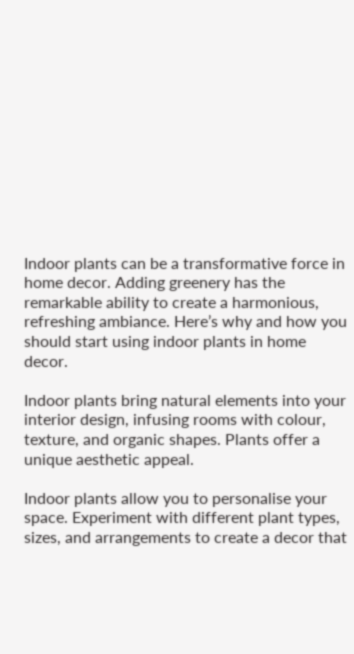Indoor plants can be a transformative force in home decor. Adding greenery has the remarkable ability to create a harmonious, refreshing ambiance. Here’s why and how you should start using indoor plants in home decor.

Indoor plants bring natural elements into your interior design, infusing rooms with colour, texture, and organic shapes. Plants offer a unique aesthetic appeal.

Indoor plants allow you to personalise your space. Experiment with different plant types, sizes, and arrangements to create a decor that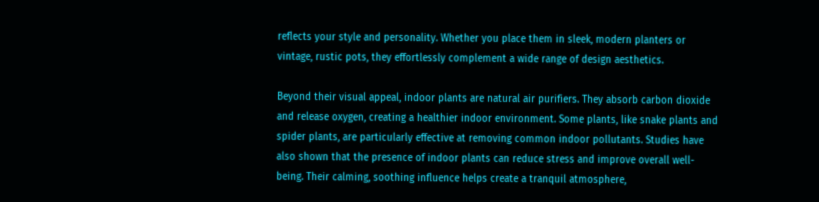reflects your style and personality. Whether you place them in sleek, modern planters or vintage, rustic pots, they effortlessly complement a wide range of design aesthetics.

Beyond their visual appeal, indoor plants are natural air purifiers. They absorb carbon dioxide and release oxygen, creating a healthier indoor environment. Some plants, like snake plants and spider plants, are particularly effective at removing common indoor pollutants. Studies have also shown that the presence of indoor plants can reduce stress and improve overall well-being. Their calming, soothing influence helps create a tranquil atmosphere,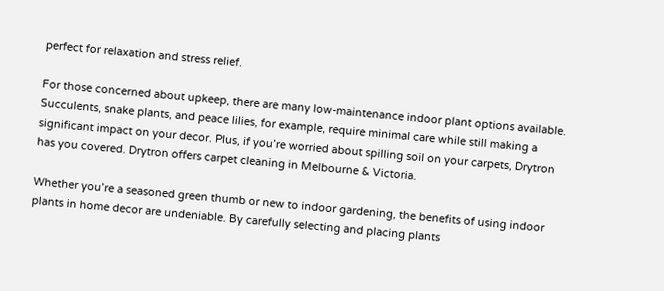perfect for relaxation and stress relief.

For those concerned about upkeep, there are many low-maintenance indoor plant options available. Succulents, snake plants, and peace lilies, for example, require minimal care while still making a significant impact on your decor. Plus, if you’re worried about spilling soil on your carpets, Drytron has you covered. Drytron offers carpet cleaning in Melbourne & Victoria.

Whether you’re a seasoned green thumb or new to indoor gardening, the benefits of using indoor plants in home decor are undeniable. By carefully selecting and placing plants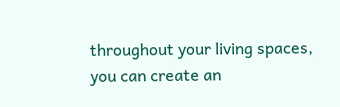throughout your living spaces, you can create an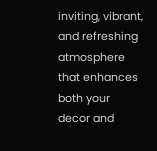inviting, vibrant, and refreshing atmosphere that enhances both your decor and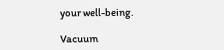your well-being.

Vacuum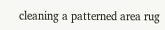cleaning a patterned area rug